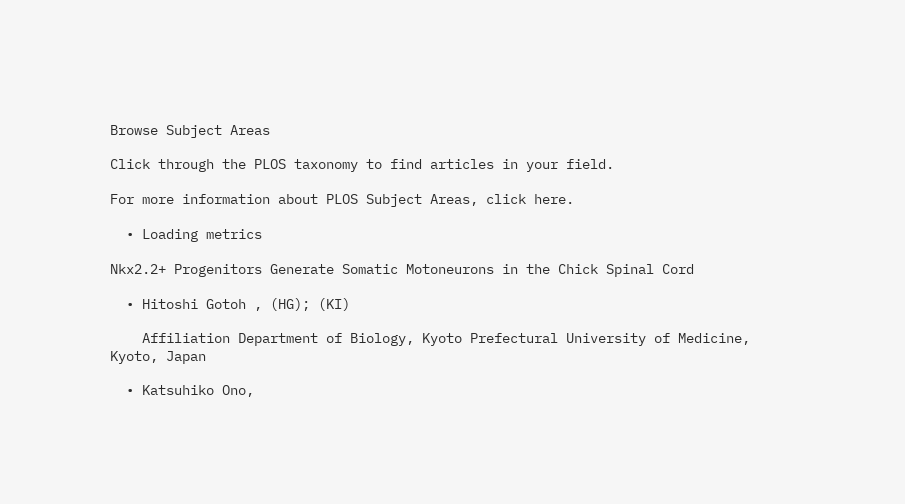Browse Subject Areas

Click through the PLOS taxonomy to find articles in your field.

For more information about PLOS Subject Areas, click here.

  • Loading metrics

Nkx2.2+ Progenitors Generate Somatic Motoneurons in the Chick Spinal Cord

  • Hitoshi Gotoh , (HG); (KI)

    Affiliation Department of Biology, Kyoto Prefectural University of Medicine, Kyoto, Japan

  • Katsuhiko Ono,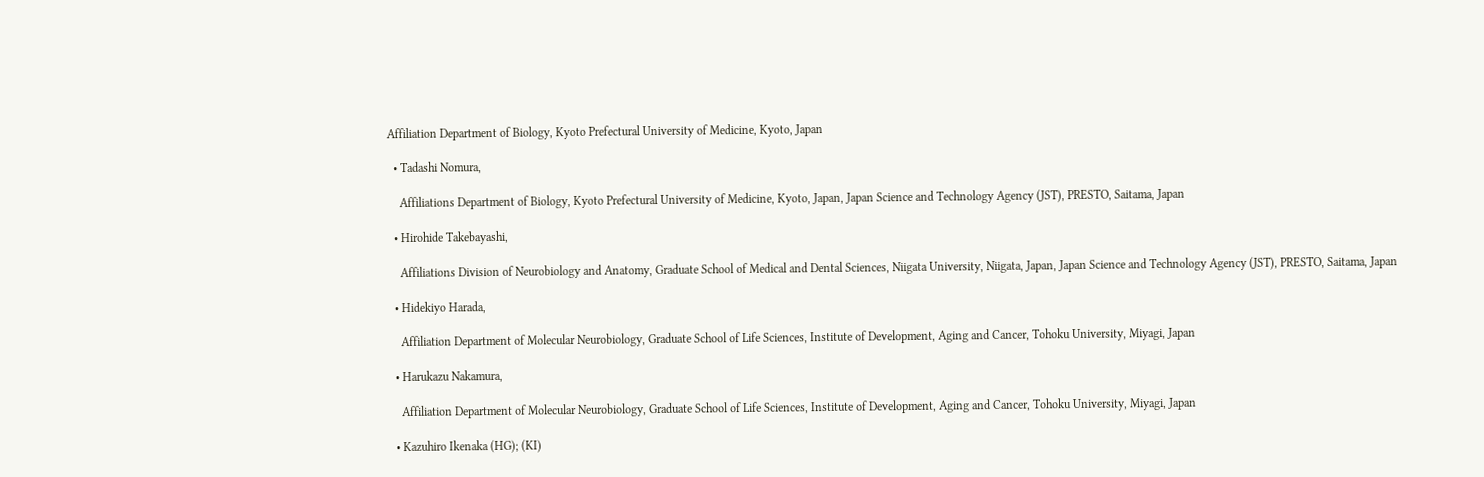Affiliation Department of Biology, Kyoto Prefectural University of Medicine, Kyoto, Japan

  • Tadashi Nomura,

    Affiliations Department of Biology, Kyoto Prefectural University of Medicine, Kyoto, Japan, Japan Science and Technology Agency (JST), PRESTO, Saitama, Japan

  • Hirohide Takebayashi,

    Affiliations Division of Neurobiology and Anatomy, Graduate School of Medical and Dental Sciences, Niigata University, Niigata, Japan, Japan Science and Technology Agency (JST), PRESTO, Saitama, Japan

  • Hidekiyo Harada,

    Affiliation Department of Molecular Neurobiology, Graduate School of Life Sciences, Institute of Development, Aging and Cancer, Tohoku University, Miyagi, Japan

  • Harukazu Nakamura,

    Affiliation Department of Molecular Neurobiology, Graduate School of Life Sciences, Institute of Development, Aging and Cancer, Tohoku University, Miyagi, Japan

  • Kazuhiro Ikenaka (HG); (KI)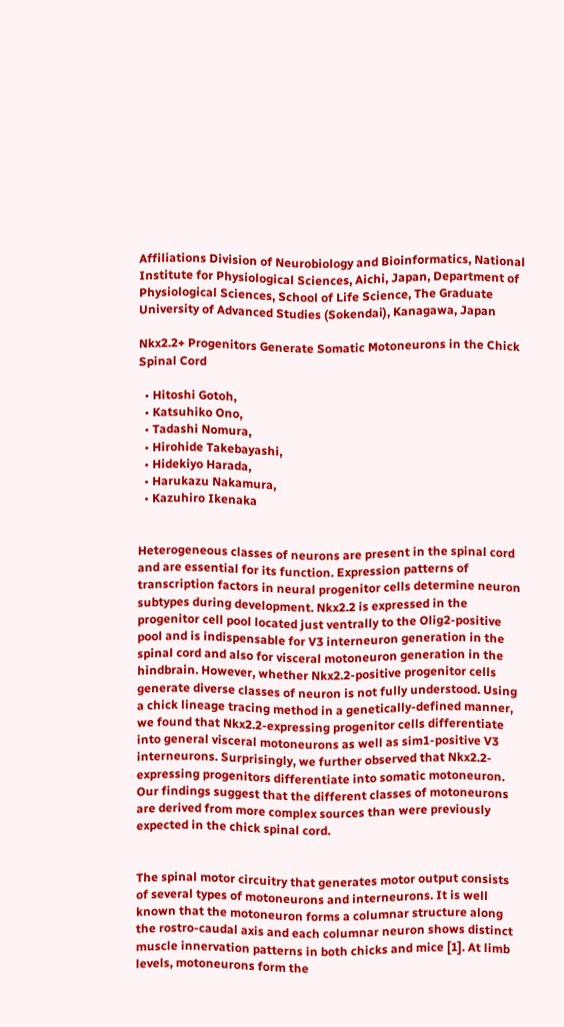Affiliations Division of Neurobiology and Bioinformatics, National Institute for Physiological Sciences, Aichi, Japan, Department of Physiological Sciences, School of Life Science, The Graduate University of Advanced Studies (Sokendai), Kanagawa, Japan

Nkx2.2+ Progenitors Generate Somatic Motoneurons in the Chick Spinal Cord

  • Hitoshi Gotoh,
  • Katsuhiko Ono,
  • Tadashi Nomura,
  • Hirohide Takebayashi,
  • Hidekiyo Harada,
  • Harukazu Nakamura,
  • Kazuhiro Ikenaka


Heterogeneous classes of neurons are present in the spinal cord and are essential for its function. Expression patterns of transcription factors in neural progenitor cells determine neuron subtypes during development. Nkx2.2 is expressed in the progenitor cell pool located just ventrally to the Olig2-positive pool and is indispensable for V3 interneuron generation in the spinal cord and also for visceral motoneuron generation in the hindbrain. However, whether Nkx2.2-positive progenitor cells generate diverse classes of neuron is not fully understood. Using a chick lineage tracing method in a genetically-defined manner, we found that Nkx2.2-expressing progenitor cells differentiate into general visceral motoneurons as well as sim1-positive V3 interneurons. Surprisingly, we further observed that Nkx2.2-expressing progenitors differentiate into somatic motoneuron. Our findings suggest that the different classes of motoneurons are derived from more complex sources than were previously expected in the chick spinal cord.


The spinal motor circuitry that generates motor output consists of several types of motoneurons and interneurons. It is well known that the motoneuron forms a columnar structure along the rostro-caudal axis and each columnar neuron shows distinct muscle innervation patterns in both chicks and mice [1]. At limb levels, motoneurons form the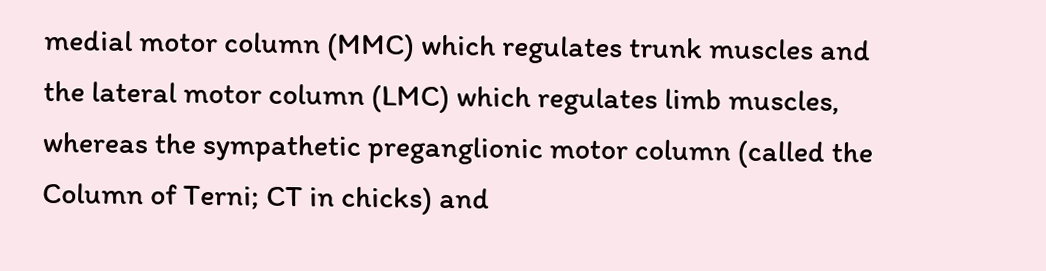medial motor column (MMC) which regulates trunk muscles and the lateral motor column (LMC) which regulates limb muscles, whereas the sympathetic preganglionic motor column (called the Column of Terni; CT in chicks) and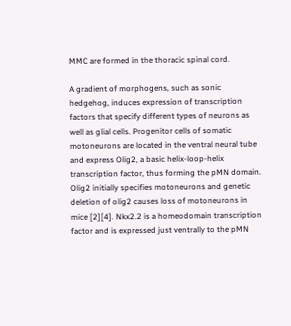MMC are formed in the thoracic spinal cord.

A gradient of morphogens, such as sonic hedgehog, induces expression of transcription factors that specify different types of neurons as well as glial cells. Progenitor cells of somatic motoneurons are located in the ventral neural tube and express Olig2, a basic helix-loop-helix transcription factor, thus forming the pMN domain. Olig2 initially specifies motoneurons and genetic deletion of olig2 causes loss of motoneurons in mice [2][4]. Nkx2.2 is a homeodomain transcription factor and is expressed just ventrally to the pMN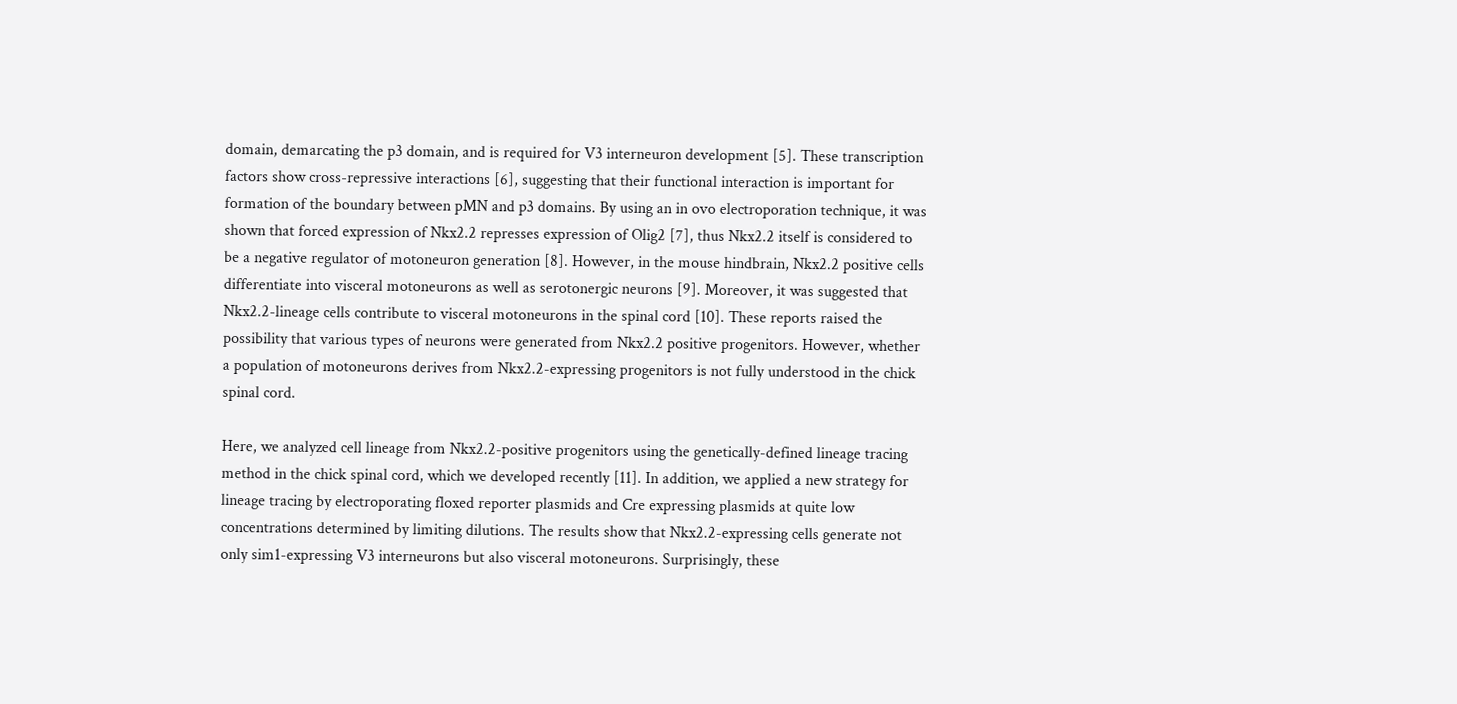domain, demarcating the p3 domain, and is required for V3 interneuron development [5]. These transcription factors show cross-repressive interactions [6], suggesting that their functional interaction is important for formation of the boundary between pMN and p3 domains. By using an in ovo electroporation technique, it was shown that forced expression of Nkx2.2 represses expression of Olig2 [7], thus Nkx2.2 itself is considered to be a negative regulator of motoneuron generation [8]. However, in the mouse hindbrain, Nkx2.2 positive cells differentiate into visceral motoneurons as well as serotonergic neurons [9]. Moreover, it was suggested that Nkx2.2-lineage cells contribute to visceral motoneurons in the spinal cord [10]. These reports raised the possibility that various types of neurons were generated from Nkx2.2 positive progenitors. However, whether a population of motoneurons derives from Nkx2.2-expressing progenitors is not fully understood in the chick spinal cord.

Here, we analyzed cell lineage from Nkx2.2-positive progenitors using the genetically-defined lineage tracing method in the chick spinal cord, which we developed recently [11]. In addition, we applied a new strategy for lineage tracing by electroporating floxed reporter plasmids and Cre expressing plasmids at quite low concentrations determined by limiting dilutions. The results show that Nkx2.2-expressing cells generate not only sim1-expressing V3 interneurons but also visceral motoneurons. Surprisingly, these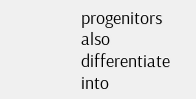progenitors also differentiate into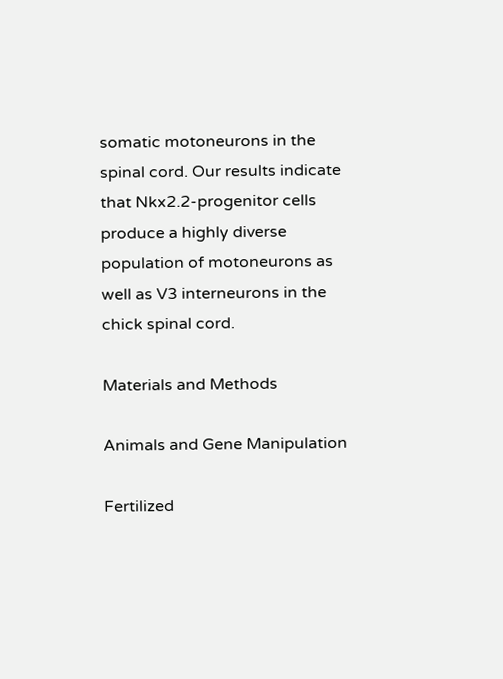somatic motoneurons in the spinal cord. Our results indicate that Nkx2.2-progenitor cells produce a highly diverse population of motoneurons as well as V3 interneurons in the chick spinal cord.

Materials and Methods

Animals and Gene Manipulation

Fertilized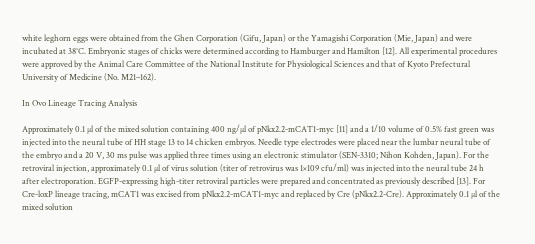white leghorn eggs were obtained from the Ghen Corporation (Gifu, Japan) or the Yamagishi Corporation (Mie, Japan) and were incubated at 38°C. Embryonic stages of chicks were determined according to Hamburger and Hamilton [12]. All experimental procedures were approved by the Animal Care Committee of the National Institute for Physiological Sciences and that of Kyoto Prefectural University of Medicine (No. M21–162).

In Ovo Lineage Tracing Analysis

Approximately 0.1 µl of the mixed solution containing 400 ng/µl of pNkx2.2-mCAT1-myc [11] and a 1/10 volume of 0.5% fast green was injected into the neural tube of HH stage 13 to 14 chicken embryos. Needle type electrodes were placed near the lumbar neural tube of the embryo and a 20 V, 30 ms pulse was applied three times using an electronic stimulator (SEN-3310; Nihon Kohden, Japan). For the retroviral injection, approximately 0.1 µl of virus solution (titer of retrovirus was 1×109 cfu/ml) was injected into the neural tube 24 h after electroporation. EGFP-expressing high-titer retroviral particles were prepared and concentrated as previously described [13]. For Cre-loxP lineage tracing, mCAT1 was excised from pNkx2.2-mCAT1-myc and replaced by Cre (pNkx2.2-Cre). Approximately 0.1 µl of the mixed solution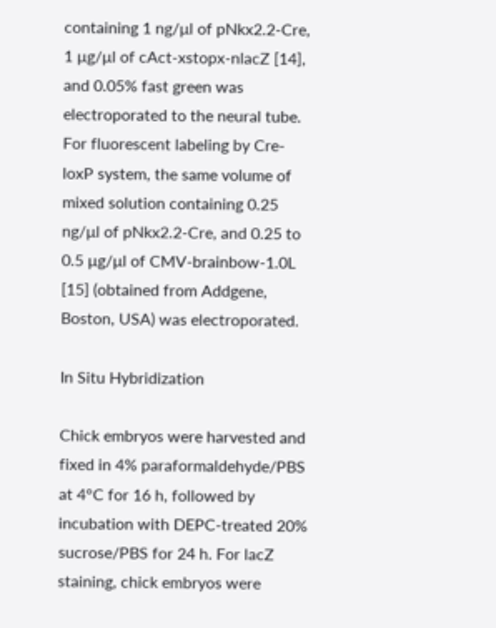containing 1 ng/µl of pNkx2.2-Cre, 1 µg/µl of cAct-xstopx-nlacZ [14], and 0.05% fast green was electroporated to the neural tube. For fluorescent labeling by Cre-loxP system, the same volume of mixed solution containing 0.25 ng/µl of pNkx2.2-Cre, and 0.25 to 0.5 µg/µl of CMV-brainbow-1.0L [15] (obtained from Addgene, Boston, USA) was electroporated.

In Situ Hybridization

Chick embryos were harvested and fixed in 4% paraformaldehyde/PBS at 4°C for 16 h, followed by incubation with DEPC-treated 20% sucrose/PBS for 24 h. For lacZ staining, chick embryos were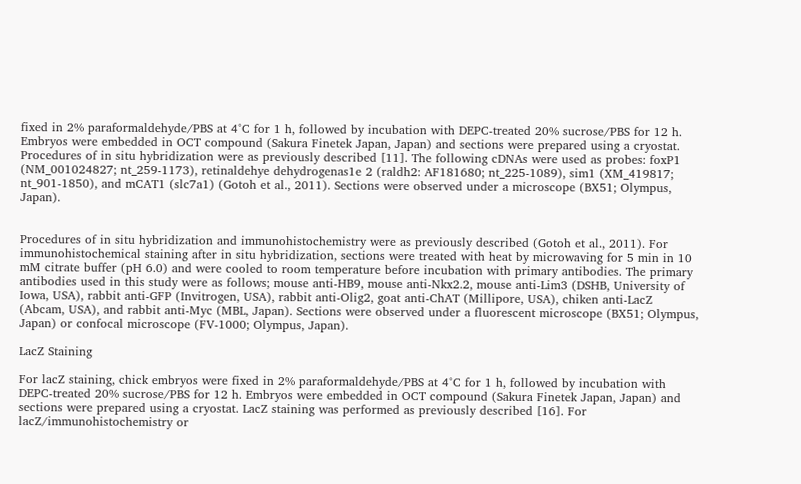fixed in 2% paraformaldehyde/PBS at 4°C for 1 h, followed by incubation with DEPC-treated 20% sucrose/PBS for 12 h. Embryos were embedded in OCT compound (Sakura Finetek Japan, Japan) and sections were prepared using a cryostat. Procedures of in situ hybridization were as previously described [11]. The following cDNAs were used as probes: foxP1 (NM_001024827; nt_259-1173), retinaldehye dehydrogenas1e 2 (raldh2: AF181680; nt_225-1089), sim1 (XM_419817; nt_901-1850), and mCAT1 (slc7a1) (Gotoh et al., 2011). Sections were observed under a microscope (BX51; Olympus, Japan).


Procedures of in situ hybridization and immunohistochemistry were as previously described (Gotoh et al., 2011). For immunohistochemical staining after in situ hybridization, sections were treated with heat by microwaving for 5 min in 10 mM citrate buffer (pH 6.0) and were cooled to room temperature before incubation with primary antibodies. The primary antibodies used in this study were as follows; mouse anti-HB9, mouse anti-Nkx2.2, mouse anti-Lim3 (DSHB, University of Iowa, USA), rabbit anti-GFP (Invitrogen, USA), rabbit anti-Olig2, goat anti-ChAT (Millipore, USA), chiken anti-LacZ (Abcam, USA), and rabbit anti-Myc (MBL, Japan). Sections were observed under a fluorescent microscope (BX51; Olympus, Japan) or confocal microscope (FV-1000; Olympus, Japan).

LacZ Staining

For lacZ staining, chick embryos were fixed in 2% paraformaldehyde/PBS at 4°C for 1 h, followed by incubation with DEPC-treated 20% sucrose/PBS for 12 h. Embryos were embedded in OCT compound (Sakura Finetek Japan, Japan) and sections were prepared using a cryostat. LacZ staining was performed as previously described [16]. For lacZ/immunohistochemistry or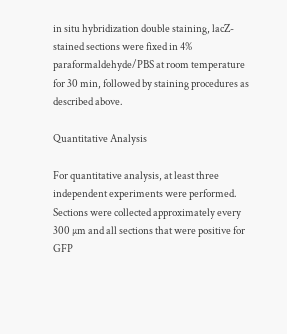in situ hybridization double staining, lacZ-stained sections were fixed in 4% paraformaldehyde/PBS at room temperature for 30 min, followed by staining procedures as described above.

Quantitative Analysis

For quantitative analysis, at least three independent experiments were performed. Sections were collected approximately every 300 µm and all sections that were positive for GFP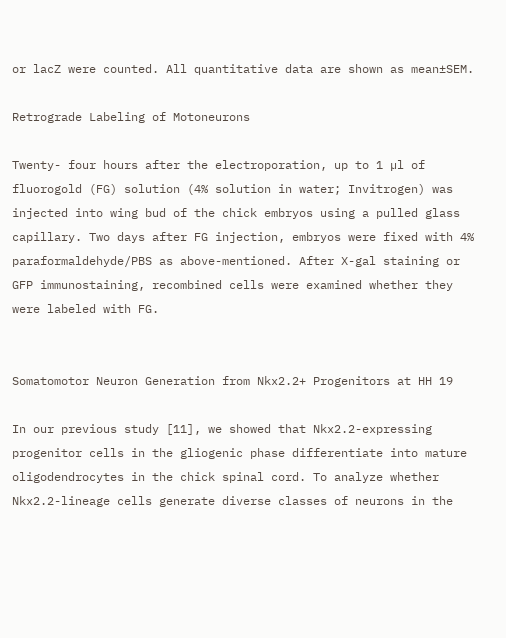or lacZ were counted. All quantitative data are shown as mean±SEM.

Retrograde Labeling of Motoneurons

Twenty- four hours after the electroporation, up to 1 µl of fluorogold (FG) solution (4% solution in water; Invitrogen) was injected into wing bud of the chick embryos using a pulled glass capillary. Two days after FG injection, embryos were fixed with 4% paraformaldehyde/PBS as above-mentioned. After X-gal staining or GFP immunostaining, recombined cells were examined whether they were labeled with FG.


Somatomotor Neuron Generation from Nkx2.2+ Progenitors at HH 19

In our previous study [11], we showed that Nkx2.2-expressing progenitor cells in the gliogenic phase differentiate into mature oligodendrocytes in the chick spinal cord. To analyze whether Nkx2.2-lineage cells generate diverse classes of neurons in the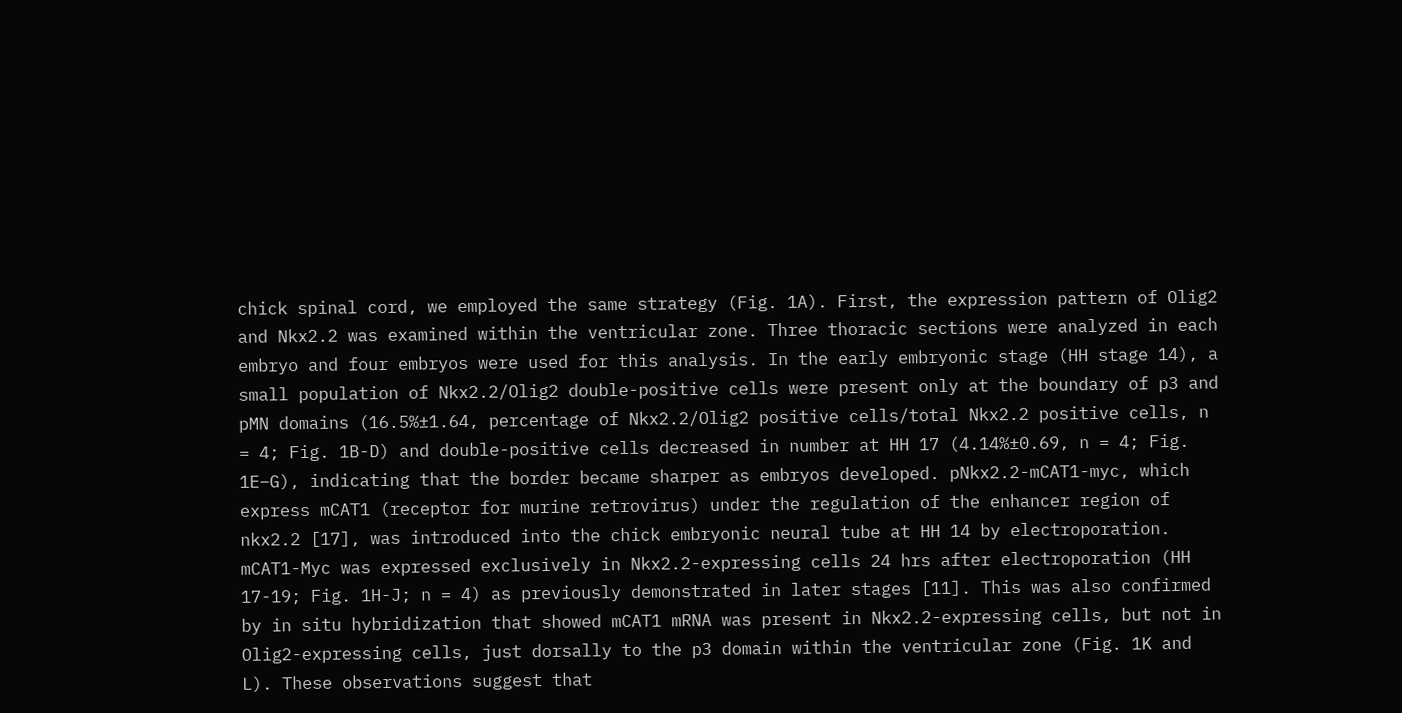chick spinal cord, we employed the same strategy (Fig. 1A). First, the expression pattern of Olig2 and Nkx2.2 was examined within the ventricular zone. Three thoracic sections were analyzed in each embryo and four embryos were used for this analysis. In the early embryonic stage (HH stage 14), a small population of Nkx2.2/Olig2 double-positive cells were present only at the boundary of p3 and pMN domains (16.5%±1.64, percentage of Nkx2.2/Olig2 positive cells/total Nkx2.2 positive cells, n = 4; Fig. 1B-D) and double-positive cells decreased in number at HH 17 (4.14%±0.69, n = 4; Fig. 1E–G), indicating that the border became sharper as embryos developed. pNkx2.2-mCAT1-myc, which express mCAT1 (receptor for murine retrovirus) under the regulation of the enhancer region of nkx2.2 [17], was introduced into the chick embryonic neural tube at HH 14 by electroporation. mCAT1-Myc was expressed exclusively in Nkx2.2-expressing cells 24 hrs after electroporation (HH 17-19; Fig. 1H-J; n = 4) as previously demonstrated in later stages [11]. This was also confirmed by in situ hybridization that showed mCAT1 mRNA was present in Nkx2.2-expressing cells, but not in Olig2-expressing cells, just dorsally to the p3 domain within the ventricular zone (Fig. 1K and L). These observations suggest that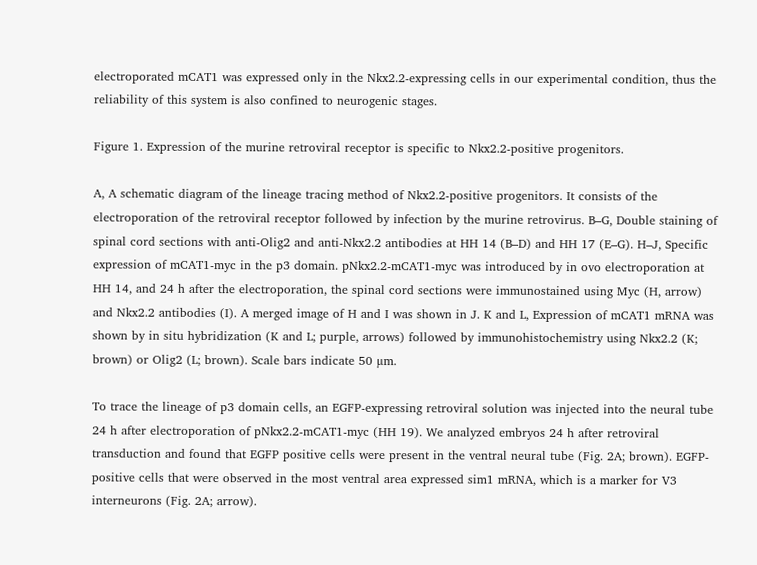electroporated mCAT1 was expressed only in the Nkx2.2-expressing cells in our experimental condition, thus the reliability of this system is also confined to neurogenic stages.

Figure 1. Expression of the murine retroviral receptor is specific to Nkx2.2-positive progenitors.

A, A schematic diagram of the lineage tracing method of Nkx2.2-positive progenitors. It consists of the electroporation of the retroviral receptor followed by infection by the murine retrovirus. B–G, Double staining of spinal cord sections with anti-Olig2 and anti-Nkx2.2 antibodies at HH 14 (B–D) and HH 17 (E–G). H–J, Specific expression of mCAT1-myc in the p3 domain. pNkx2.2-mCAT1-myc was introduced by in ovo electroporation at HH 14, and 24 h after the electroporation, the spinal cord sections were immunostained using Myc (H, arrow) and Nkx2.2 antibodies (I). A merged image of H and I was shown in J. K and L, Expression of mCAT1 mRNA was shown by in situ hybridization (K and L; purple, arrows) followed by immunohistochemistry using Nkx2.2 (K; brown) or Olig2 (L; brown). Scale bars indicate 50 µm.

To trace the lineage of p3 domain cells, an EGFP-expressing retroviral solution was injected into the neural tube 24 h after electroporation of pNkx2.2-mCAT1-myc (HH 19). We analyzed embryos 24 h after retroviral transduction and found that EGFP positive cells were present in the ventral neural tube (Fig. 2A; brown). EGFP-positive cells that were observed in the most ventral area expressed sim1 mRNA, which is a marker for V3 interneurons (Fig. 2A; arrow).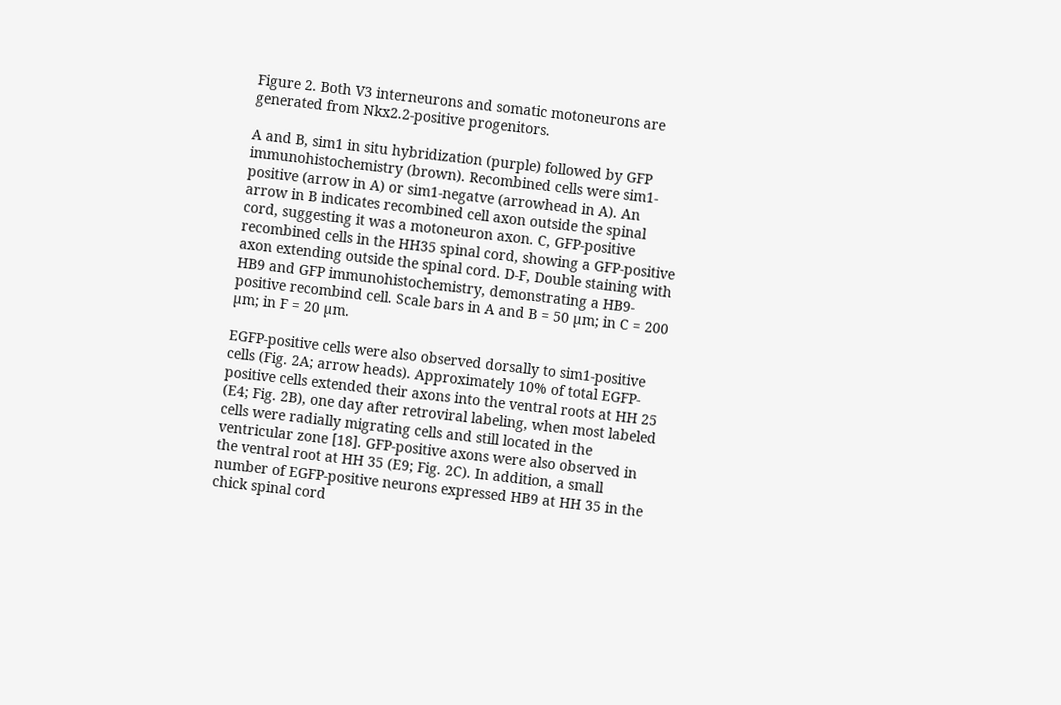Figure 2. Both V3 interneurons and somatic motoneurons are generated from Nkx2.2-positive progenitors.

A and B, sim1 in situ hybridization (purple) followed by GFP immunohistochemistry (brown). Recombined cells were sim1-positive (arrow in A) or sim1-negatve (arrowhead in A). An arrow in B indicates recombined cell axon outside the spinal cord, suggesting it was a motoneuron axon. C, GFP-positive recombined cells in the HH35 spinal cord, showing a GFP-positive axon extending outside the spinal cord. D-F, Double staining with HB9 and GFP immunohistochemistry, demonstrating a HB9-positive recombind cell. Scale bars in A and B = 50 µm; in C = 200 µm; in F = 20 µm.

EGFP-positive cells were also observed dorsally to sim1-positive cells (Fig. 2A; arrow heads). Approximately 10% of total EGFP-positive cells extended their axons into the ventral roots at HH 25 (E4; Fig. 2B), one day after retroviral labeling, when most labeled cells were radially migrating cells and still located in the ventricular zone [18]. GFP-positive axons were also observed in the ventral root at HH 35 (E9; Fig. 2C). In addition, a small number of EGFP-positive neurons expressed HB9 at HH 35 in the chick spinal cord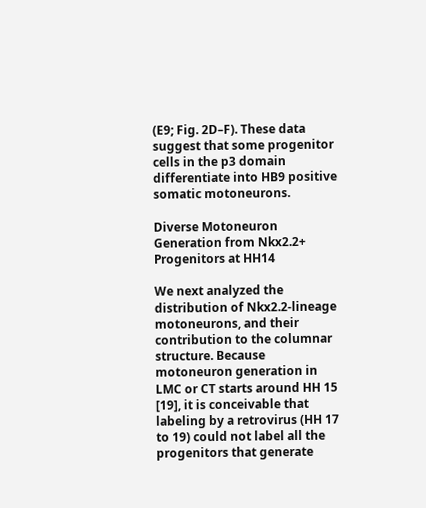(E9; Fig. 2D–F). These data suggest that some progenitor cells in the p3 domain differentiate into HB9 positive somatic motoneurons.

Diverse Motoneuron Generation from Nkx2.2+ Progenitors at HH14

We next analyzed the distribution of Nkx2.2-lineage motoneurons, and their contribution to the columnar structure. Because motoneuron generation in LMC or CT starts around HH 15 [19], it is conceivable that labeling by a retrovirus (HH 17 to 19) could not label all the progenitors that generate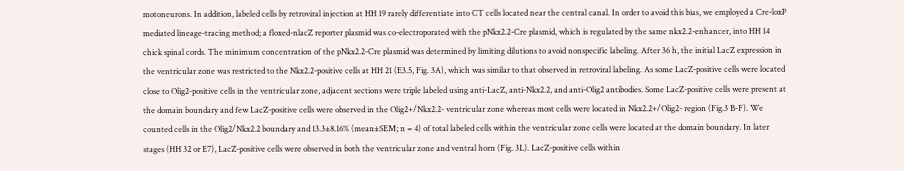motoneurons. In addition, labeled cells by retroviral injection at HH 19 rarely differentiate into CT cells located near the central canal. In order to avoid this bias, we employed a Cre-loxP mediated lineage-tracing method; a floxed-nlacZ reporter plasmid was co-electroporated with the pNkx2.2-Cre plasmid, which is regulated by the same nkx2.2-enhancer, into HH 14 chick spinal cords. The minimum concentration of the pNkx2.2-Cre plasmid was determined by limiting dilutions to avoid nonspecific labeling. After 36 h, the initial LacZ expression in the ventricular zone was restricted to the Nkx2.2-positive cells at HH 21 (E3.5, Fig. 3A), which was similar to that observed in retroviral labeling. As some LacZ-positive cells were located close to Olig2-positive cells in the ventricular zone, adjacent sections were triple labeled using anti-LacZ, anti-Nkx2.2, and anti-Olig2 antibodies. Some LacZ-positive cells were present at the domain boundary and few LacZ-positive cells were observed in the Olig2+/Nkx2.2- ventricular zone whereas most cells were located in Nkx2.2+/Olig2- region (Fig.3 B-F). We counted cells in the Olig2/Nkx2.2 boundary and 13.3±8.16% (mean±SEM; n = 4) of total labeled cells within the ventricular zone cells were located at the domain boundary. In later stages (HH 32 or E7), LacZ-positive cells were observed in both the ventricular zone and ventral horn (Fig. 3L). LacZ-positive cells within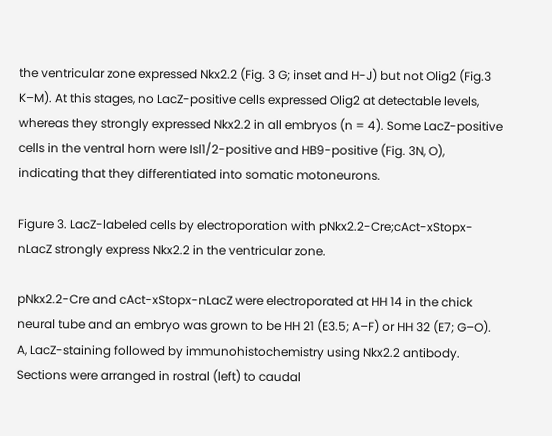the ventricular zone expressed Nkx2.2 (Fig. 3 G; inset and H-J) but not Olig2 (Fig.3 K–M). At this stages, no LacZ-positive cells expressed Olig2 at detectable levels, whereas they strongly expressed Nkx2.2 in all embryos (n = 4). Some LacZ-positive cells in the ventral horn were Isl1/2-positive and HB9-positive (Fig. 3N, O), indicating that they differentiated into somatic motoneurons.

Figure 3. LacZ-labeled cells by electroporation with pNkx2.2-Cre;cAct-xStopx-nLacZ strongly express Nkx2.2 in the ventricular zone.

pNkx2.2-Cre and cAct-xStopx-nLacZ were electroporated at HH 14 in the chick neural tube and an embryo was grown to be HH 21 (E3.5; A–F) or HH 32 (E7; G–O). A, LacZ-staining followed by immunohistochemistry using Nkx2.2 antibody. Sections were arranged in rostral (left) to caudal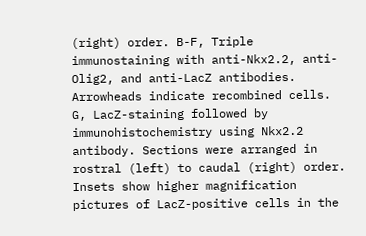(right) order. B-F, Triple immunostaining with anti-Nkx2.2, anti-Olig2, and anti-LacZ antibodies. Arrowheads indicate recombined cells. G, LacZ-staining followed by immunohistochemistry using Nkx2.2 antibody. Sections were arranged in rostral (left) to caudal (right) order. Insets show higher magnification pictures of LacZ-positive cells in the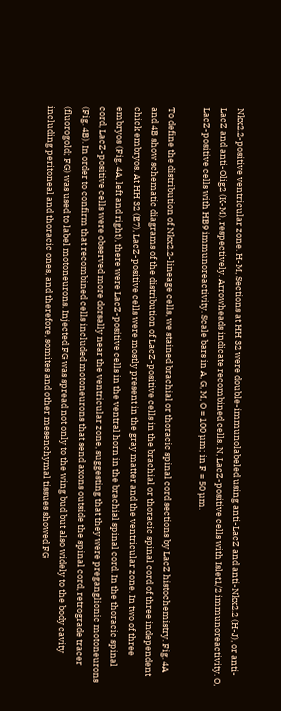Nkx2.2-positive ventricular zone. H-M, Sections at HH 32 were double-immunolabeled using anti-LacZ and anti-Nkx2.2 (H-J), or anti-LacZ and anti-Olig2 (K-M), respectively. Arrowheads indicate recombined cells. N, LacZ-positive cells with Islet1/2 immunoreactivity. O, LacZ-positive cells with HB9 immunoreactivity. Scale bars in A, G, M, O = 100 µm; in F = 50 µm.

To define the distribution of Nkx2.2-lineage cells, we stained brachial or thoracic spinal cord sections by LacZ histochemistry. Fig. 4A and 4B show schematic diagrams of the distribution of LacZ-positive cells in the brachial or thoracic spinal cord of three independent chick embryos. At HH 32 (E7), LacZ-positive cells were mostly present in the gray matter and the ventricular zone. In two of three embryos (Fig. 4A, left and right), there were LacZ-positive cells in the ventral horn in the brachial spinal cord. In the thoracic spinal cord, LacZ-positive cells were observed more dorsally near the ventricular zone, suggesting that they were preganglionic motoneurons (Fig. 4B). In order to confirm that recombined cells included motoneurons that send axons outside the spinal cord, retrograde tracer (fluorogold; FG) was used to label motoneurons. Injected FG was spread not only to the wing bud but also widely to the body cavity including peritoneal and thoracic ones, and therefore, somites and other mesenchymal tissues showed FG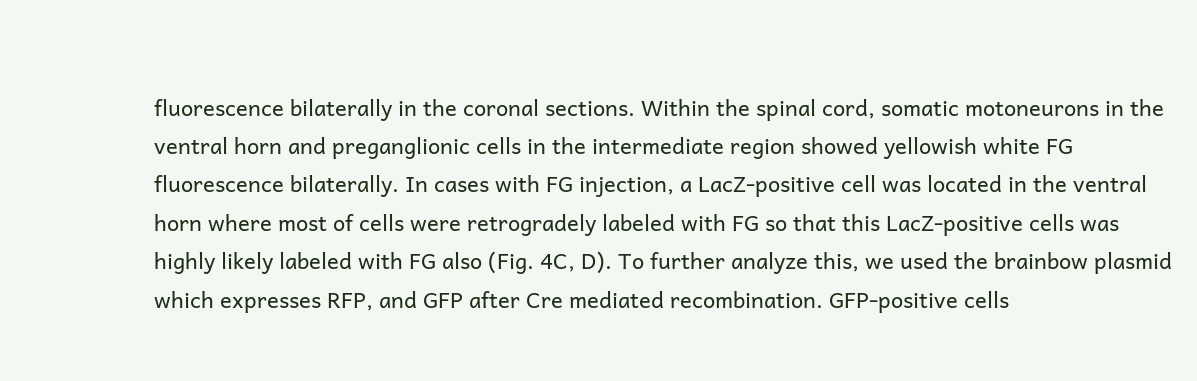fluorescence bilaterally in the coronal sections. Within the spinal cord, somatic motoneurons in the ventral horn and preganglionic cells in the intermediate region showed yellowish white FG fluorescence bilaterally. In cases with FG injection, a LacZ-positive cell was located in the ventral horn where most of cells were retrogradely labeled with FG so that this LacZ-positive cells was highly likely labeled with FG also (Fig. 4C, D). To further analyze this, we used the brainbow plasmid which expresses RFP, and GFP after Cre mediated recombination. GFP-positive cells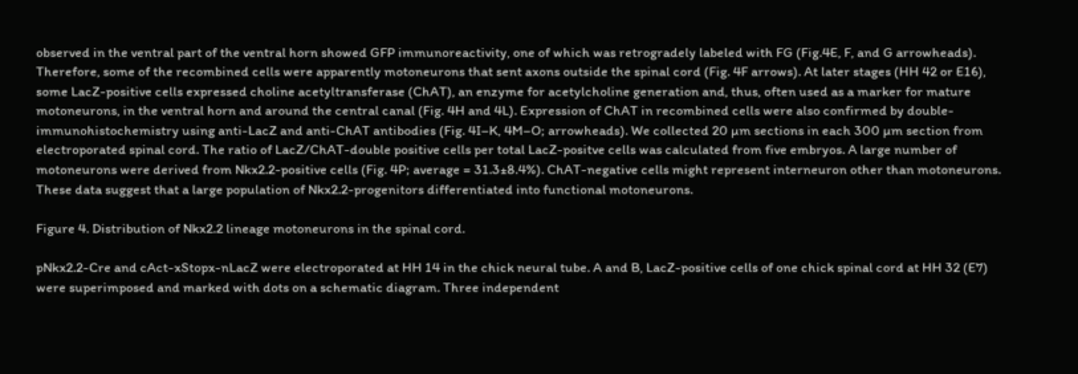observed in the ventral part of the ventral horn showed GFP immunoreactivity, one of which was retrogradely labeled with FG (Fig.4E, F, and G arrowheads). Therefore, some of the recombined cells were apparently motoneurons that sent axons outside the spinal cord (Fig. 4F arrows). At later stages (HH 42 or E16), some LacZ-positive cells expressed choline acetyltransferase (ChAT), an enzyme for acetylcholine generation and, thus, often used as a marker for mature motoneurons, in the ventral horn and around the central canal (Fig. 4H and 4L). Expression of ChAT in recombined cells were also confirmed by double-immunohistochemistry using anti-LacZ and anti-ChAT antibodies (Fig. 4I–K, 4M–O; arrowheads). We collected 20 µm sections in each 300 µm section from electroporated spinal cord. The ratio of LacZ/ChAT-double positive cells per total LacZ-positve cells was calculated from five embryos. A large number of motoneurons were derived from Nkx2.2-positive cells (Fig. 4P; average = 31.3±8.4%). ChAT-negative cells might represent interneuron other than motoneurons. These data suggest that a large population of Nkx2.2-progenitors differentiated into functional motoneurons.

Figure 4. Distribution of Nkx2.2 lineage motoneurons in the spinal cord.

pNkx2.2-Cre and cAct-xStopx-nLacZ were electroporated at HH 14 in the chick neural tube. A and B, LacZ-positive cells of one chick spinal cord at HH 32 (E7) were superimposed and marked with dots on a schematic diagram. Three independent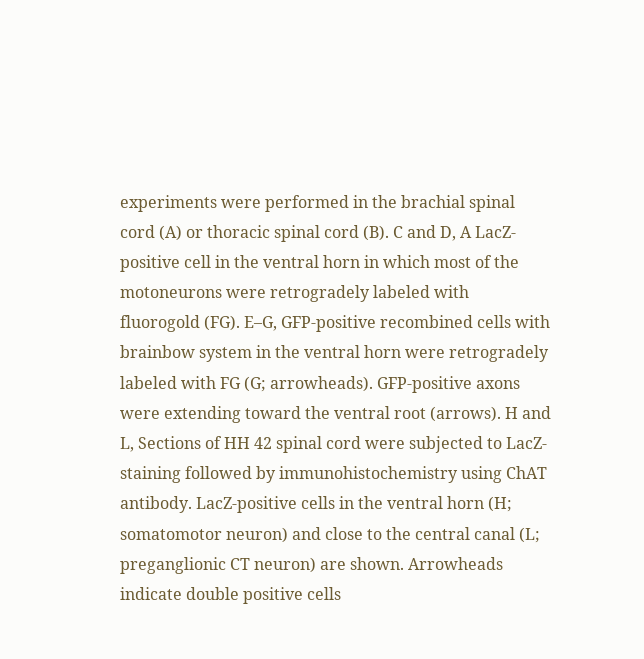experiments were performed in the brachial spinal cord (A) or thoracic spinal cord (B). C and D, A LacZ-positive cell in the ventral horn in which most of the motoneurons were retrogradely labeled with fluorogold (FG). E–G, GFP-positive recombined cells with brainbow system in the ventral horn were retrogradely labeled with FG (G; arrowheads). GFP-positive axons were extending toward the ventral root (arrows). H and L, Sections of HH 42 spinal cord were subjected to LacZ-staining followed by immunohistochemistry using ChAT antibody. LacZ-positive cells in the ventral horn (H; somatomotor neuron) and close to the central canal (L; preganglionic CT neuron) are shown. Arrowheads indicate double positive cells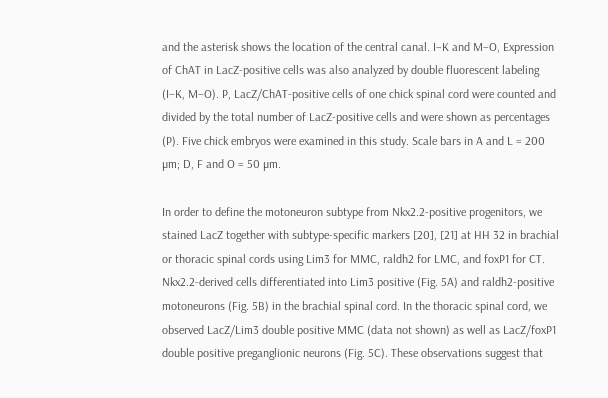and the asterisk shows the location of the central canal. I–K and M–O, Expression of ChAT in LacZ-positive cells was also analyzed by double fluorescent labeling (I–K, M–O). P, LacZ/ChAT-positive cells of one chick spinal cord were counted and divided by the total number of LacZ-positive cells and were shown as percentages (P). Five chick embryos were examined in this study. Scale bars in A and L = 200 µm; D, F and O = 50 µm.

In order to define the motoneuron subtype from Nkx2.2-positive progenitors, we stained LacZ together with subtype-specific markers [20], [21] at HH 32 in brachial or thoracic spinal cords using Lim3 for MMC, raldh2 for LMC, and foxP1 for CT. Nkx2.2-derived cells differentiated into Lim3 positive (Fig. 5A) and raldh2-positive motoneurons (Fig. 5B) in the brachial spinal cord. In the thoracic spinal cord, we observed LacZ/Lim3 double positive MMC (data not shown) as well as LacZ/foxP1 double positive preganglionic neurons (Fig. 5C). These observations suggest that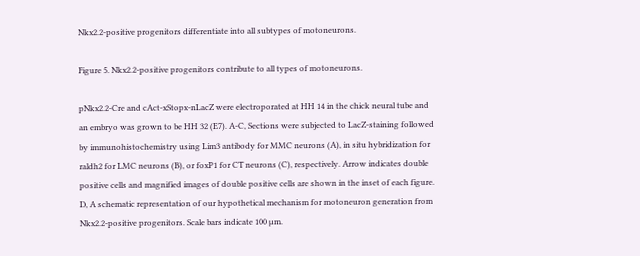Nkx2.2-positive progenitors differentiate into all subtypes of motoneurons.

Figure 5. Nkx2.2-positive progenitors contribute to all types of motoneurons.

pNkx2.2-Cre and cAct-xStopx-nLacZ were electroporated at HH 14 in the chick neural tube and an embryo was grown to be HH 32 (E7). A-C, Sections were subjected to LacZ-staining followed by immunohistochemistry using Lim3 antibody for MMC neurons (A), in situ hybridization for raldh2 for LMC neurons (B), or foxP1 for CT neurons (C), respectively. Arrow indicates double positive cells and magnified images of double positive cells are shown in the inset of each figure. D, A schematic representation of our hypothetical mechanism for motoneuron generation from Nkx2.2-positive progenitors. Scale bars indicate 100 µm.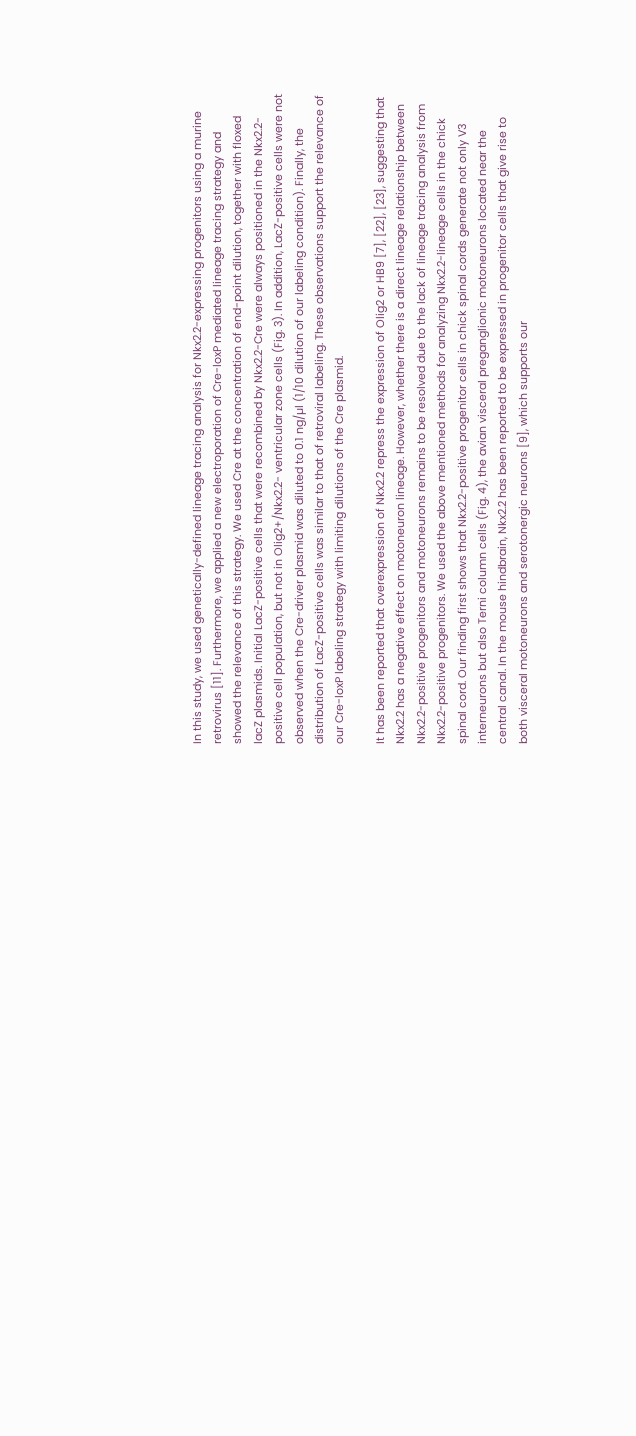In this study, we used genetically-defined lineage tracing analysis for Nkx2.2-expressing progenitors using a murine retrovirus [11]. Furthermore, we applied a new electroporation of Cre-loxP mediated lineage tracing strategy and showed the relevance of this strategy. We used Cre at the concentration of end-point dilution, together with floxed lacZ plasmids. Initial LacZ-positive cells that were recombined by Nkx2.2-Cre were always positioned in the Nkx2.2-positive cell population, but not in Olig2+/Nkx2.2- ventricular zone cells (Fig. 3). In addition, LacZ-positive cells were not observed when the Cre-driver plasmid was diluted to 0.1 ng/µl (1/10 dilution of our labeling condition). Finally, the distribution of LacZ-positive cells was similar to that of retroviral labeling. These observations support the relevance of our Cre-loxP labeling strategy with limiting dilutions of the Cre plasmid.

It has been reported that overexpression of Nkx2.2 repress the expression of Olig2 or HB9 [7], [22], [23], suggesting that Nkx2.2 has a negative effect on motoneuron lineage. However, whether there is a direct lineage relationship between Nkx2.2-positive progenitors and motoneurons remains to be resolved due to the lack of lineage tracing analysis from Nkx2.2-positive progenitors. We used the above mentioned methods for analyzing Nkx2.2-lineage cells in the chick spinal cord. Our finding first shows that Nkx2.2-positive progenitor cells in chick spinal cords generate not only V3 interneurons but also Terni column cells (Fig. 4), the avian visceral preganglionic motoneurons located near the central canal. In the mouse hindbrain, Nkx2.2 has been reported to be expressed in progenitor cells that give rise to both visceral motoneurons and serotonergic neurons [9], which supports our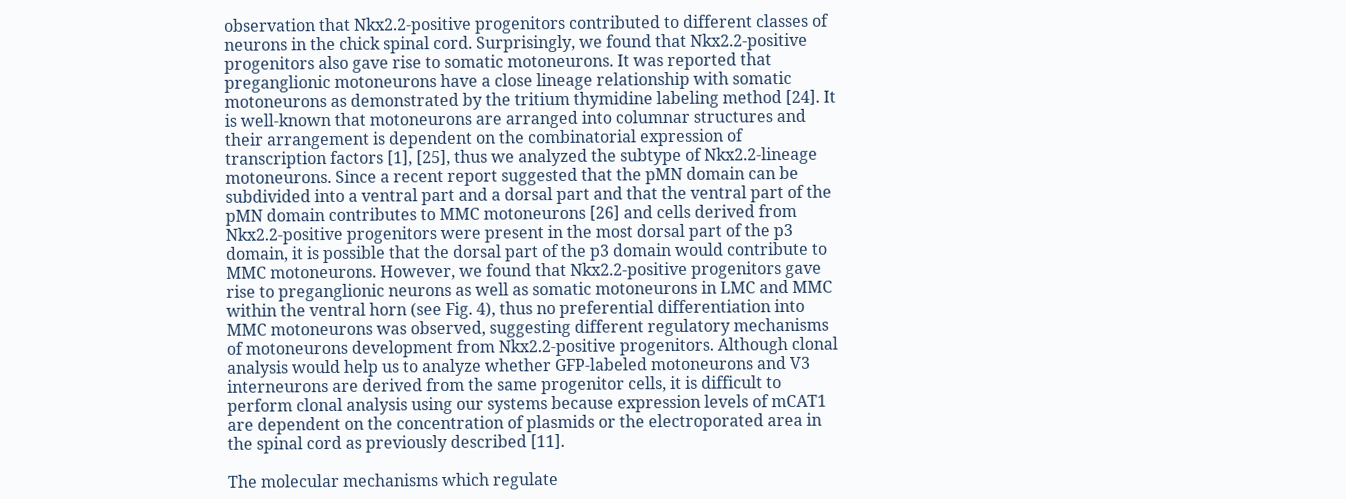observation that Nkx2.2-positive progenitors contributed to different classes of neurons in the chick spinal cord. Surprisingly, we found that Nkx2.2-positive progenitors also gave rise to somatic motoneurons. It was reported that preganglionic motoneurons have a close lineage relationship with somatic motoneurons as demonstrated by the tritium thymidine labeling method [24]. It is well-known that motoneurons are arranged into columnar structures and their arrangement is dependent on the combinatorial expression of transcription factors [1], [25], thus we analyzed the subtype of Nkx2.2-lineage motoneurons. Since a recent report suggested that the pMN domain can be subdivided into a ventral part and a dorsal part and that the ventral part of the pMN domain contributes to MMC motoneurons [26] and cells derived from Nkx2.2-positive progenitors were present in the most dorsal part of the p3 domain, it is possible that the dorsal part of the p3 domain would contribute to MMC motoneurons. However, we found that Nkx2.2-positive progenitors gave rise to preganglionic neurons as well as somatic motoneurons in LMC and MMC within the ventral horn (see Fig. 4), thus no preferential differentiation into MMC motoneurons was observed, suggesting different regulatory mechanisms of motoneurons development from Nkx2.2-positive progenitors. Although clonal analysis would help us to analyze whether GFP-labeled motoneurons and V3 interneurons are derived from the same progenitor cells, it is difficult to perform clonal analysis using our systems because expression levels of mCAT1 are dependent on the concentration of plasmids or the electroporated area in the spinal cord as previously described [11].

The molecular mechanisms which regulate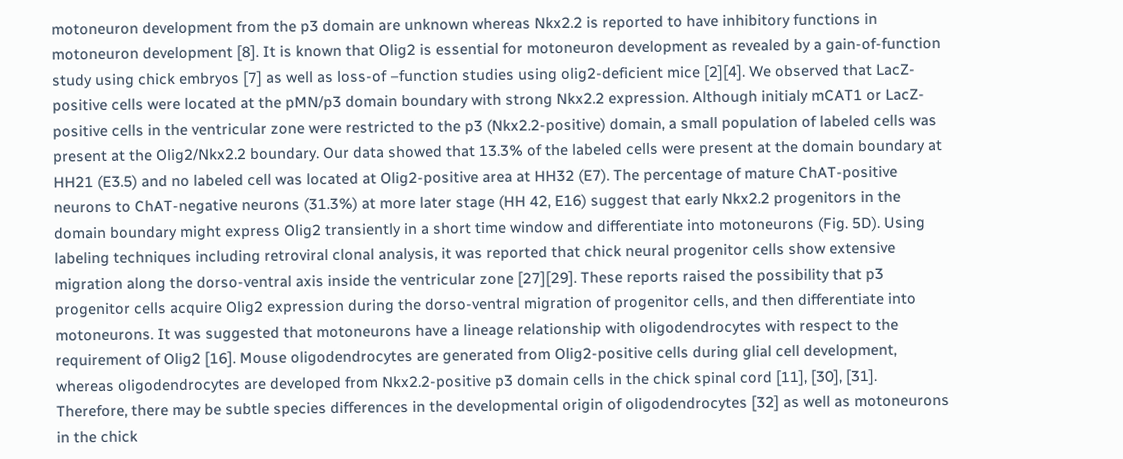motoneuron development from the p3 domain are unknown whereas Nkx2.2 is reported to have inhibitory functions in motoneuron development [8]. It is known that Olig2 is essential for motoneuron development as revealed by a gain-of-function study using chick embryos [7] as well as loss-of –function studies using olig2-deficient mice [2][4]. We observed that LacZ-positive cells were located at the pMN/p3 domain boundary with strong Nkx2.2 expression. Although initialy mCAT1 or LacZ-positive cells in the ventricular zone were restricted to the p3 (Nkx2.2-positive) domain, a small population of labeled cells was present at the Olig2/Nkx2.2 boundary. Our data showed that 13.3% of the labeled cells were present at the domain boundary at HH21 (E3.5) and no labeled cell was located at Olig2-positive area at HH32 (E7). The percentage of mature ChAT-positive neurons to ChAT-negative neurons (31.3%) at more later stage (HH 42, E16) suggest that early Nkx2.2 progenitors in the domain boundary might express Olig2 transiently in a short time window and differentiate into motoneurons (Fig. 5D). Using labeling techniques including retroviral clonal analysis, it was reported that chick neural progenitor cells show extensive migration along the dorso-ventral axis inside the ventricular zone [27][29]. These reports raised the possibility that p3 progenitor cells acquire Olig2 expression during the dorso-ventral migration of progenitor cells, and then differentiate into motoneurons. It was suggested that motoneurons have a lineage relationship with oligodendrocytes with respect to the requirement of Olig2 [16]. Mouse oligodendrocytes are generated from Olig2-positive cells during glial cell development, whereas oligodendrocytes are developed from Nkx2.2-positive p3 domain cells in the chick spinal cord [11], [30], [31]. Therefore, there may be subtle species differences in the developmental origin of oligodendrocytes [32] as well as motoneurons in the chick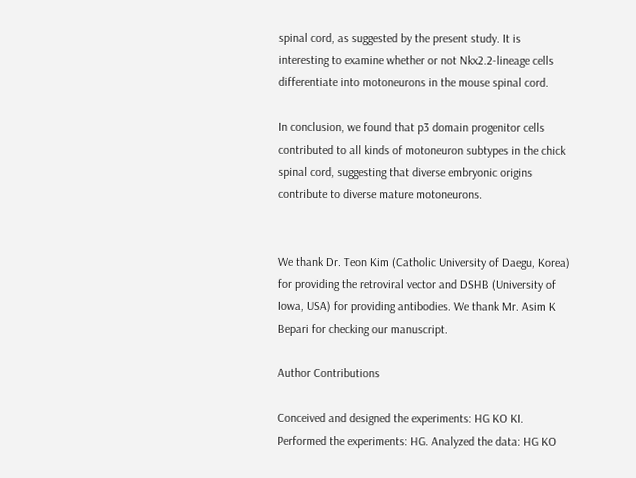spinal cord, as suggested by the present study. It is interesting to examine whether or not Nkx2.2-lineage cells differentiate into motoneurons in the mouse spinal cord.

In conclusion, we found that p3 domain progenitor cells contributed to all kinds of motoneuron subtypes in the chick spinal cord, suggesting that diverse embryonic origins contribute to diverse mature motoneurons.


We thank Dr. Teon Kim (Catholic University of Daegu, Korea) for providing the retroviral vector and DSHB (University of Iowa, USA) for providing antibodies. We thank Mr. Asim K Bepari for checking our manuscript.

Author Contributions

Conceived and designed the experiments: HG KO KI. Performed the experiments: HG. Analyzed the data: HG KO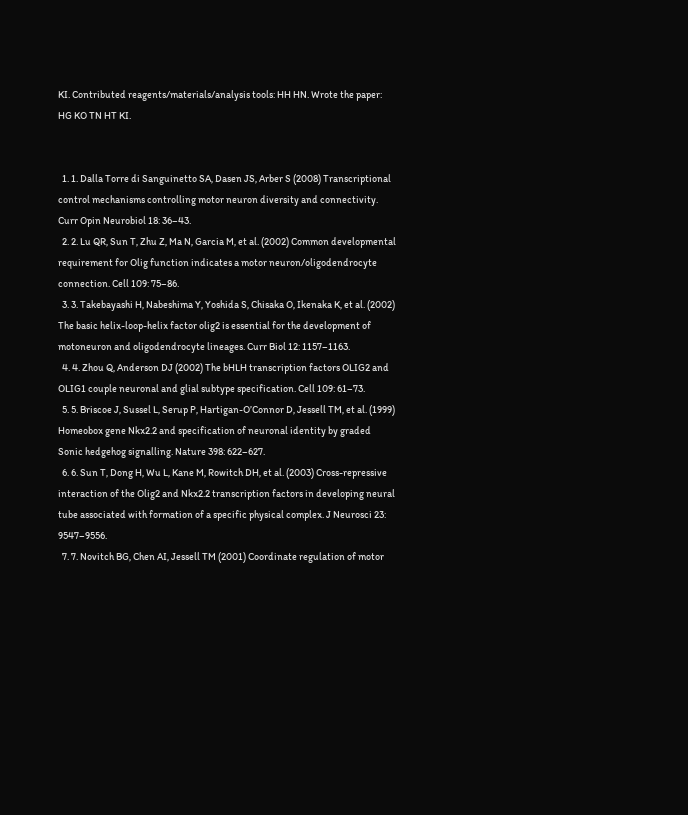KI. Contributed reagents/materials/analysis tools: HH HN. Wrote the paper: HG KO TN HT KI.


  1. 1. Dalla Torre di Sanguinetto SA, Dasen JS, Arber S (2008) Transcriptional control mechanisms controlling motor neuron diversity and connectivity. Curr Opin Neurobiol 18: 36–43.
  2. 2. Lu QR, Sun T, Zhu Z, Ma N, Garcia M, et al. (2002) Common developmental requirement for Olig function indicates a motor neuron/oligodendrocyte connection. Cell 109: 75–86.
  3. 3. Takebayashi H, Nabeshima Y, Yoshida S, Chisaka O, Ikenaka K, et al. (2002) The basic helix-loop-helix factor olig2 is essential for the development of motoneuron and oligodendrocyte lineages. Curr Biol 12: 1157–1163.
  4. 4. Zhou Q, Anderson DJ (2002) The bHLH transcription factors OLIG2 and OLIG1 couple neuronal and glial subtype specification. Cell 109: 61–73.
  5. 5. Briscoe J, Sussel L, Serup P, Hartigan-O’Connor D, Jessell TM, et al. (1999) Homeobox gene Nkx2.2 and specification of neuronal identity by graded Sonic hedgehog signalling. Nature 398: 622–627.
  6. 6. Sun T, Dong H, Wu L, Kane M, Rowitch DH, et al. (2003) Cross-repressive interaction of the Olig2 and Nkx2.2 transcription factors in developing neural tube associated with formation of a specific physical complex. J Neurosci 23: 9547–9556.
  7. 7. Novitch BG, Chen AI, Jessell TM (2001) Coordinate regulation of motor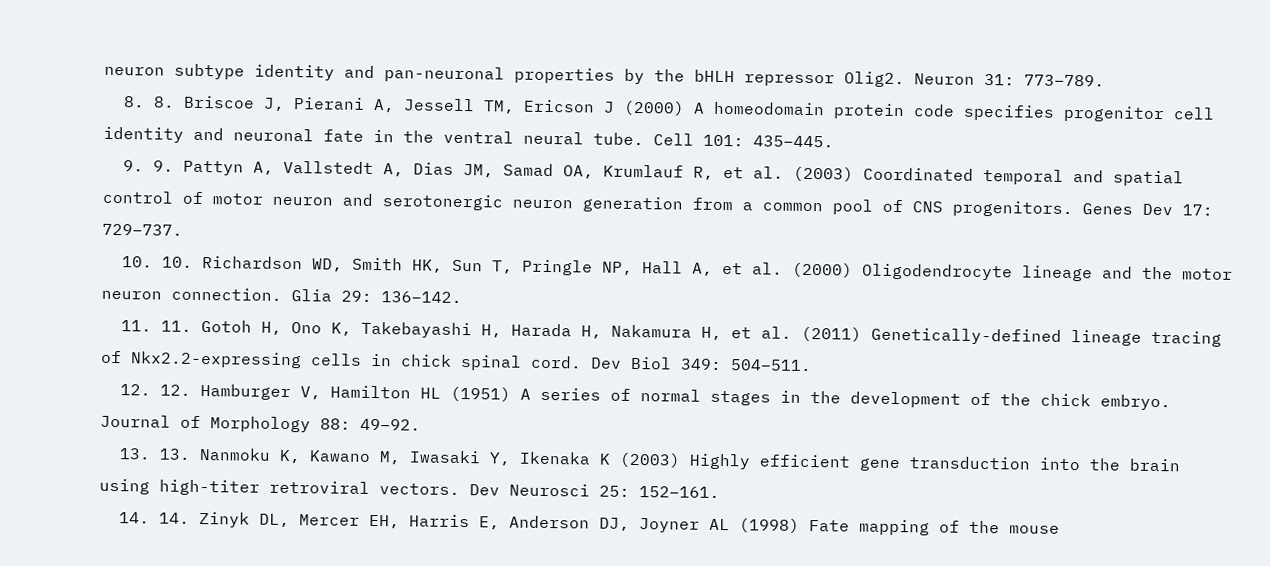neuron subtype identity and pan-neuronal properties by the bHLH repressor Olig2. Neuron 31: 773–789.
  8. 8. Briscoe J, Pierani A, Jessell TM, Ericson J (2000) A homeodomain protein code specifies progenitor cell identity and neuronal fate in the ventral neural tube. Cell 101: 435–445.
  9. 9. Pattyn A, Vallstedt A, Dias JM, Samad OA, Krumlauf R, et al. (2003) Coordinated temporal and spatial control of motor neuron and serotonergic neuron generation from a common pool of CNS progenitors. Genes Dev 17: 729–737.
  10. 10. Richardson WD, Smith HK, Sun T, Pringle NP, Hall A, et al. (2000) Oligodendrocyte lineage and the motor neuron connection. Glia 29: 136–142.
  11. 11. Gotoh H, Ono K, Takebayashi H, Harada H, Nakamura H, et al. (2011) Genetically-defined lineage tracing of Nkx2.2-expressing cells in chick spinal cord. Dev Biol 349: 504–511.
  12. 12. Hamburger V, Hamilton HL (1951) A series of normal stages in the development of the chick embryo. Journal of Morphology 88: 49–92.
  13. 13. Nanmoku K, Kawano M, Iwasaki Y, Ikenaka K (2003) Highly efficient gene transduction into the brain using high-titer retroviral vectors. Dev Neurosci 25: 152–161.
  14. 14. Zinyk DL, Mercer EH, Harris E, Anderson DJ, Joyner AL (1998) Fate mapping of the mouse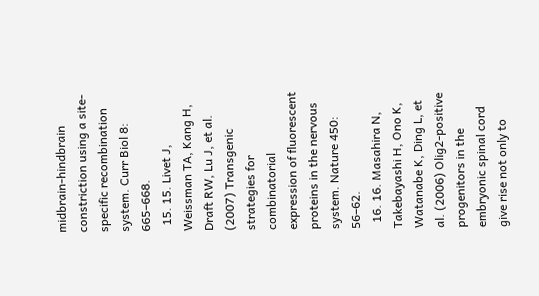midbrain-hindbrain constriction using a site-specific recombination system. Curr Biol 8: 665–668.
  15. 15. Livet J, Weissman TA, Kang H, Draft RW, Lu J, et al. (2007) Transgenic strategies for combinatorial expression of fluorescent proteins in the nervous system. Nature 450: 56–62.
  16. 16. Masahira N, Takebayashi H, Ono K, Watanabe K, Ding L, et al. (2006) Olig2-positive progenitors in the embryonic spinal cord give rise not only to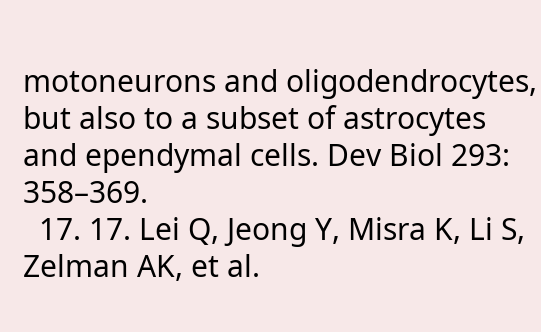motoneurons and oligodendrocytes, but also to a subset of astrocytes and ependymal cells. Dev Biol 293: 358–369.
  17. 17. Lei Q, Jeong Y, Misra K, Li S, Zelman AK, et al.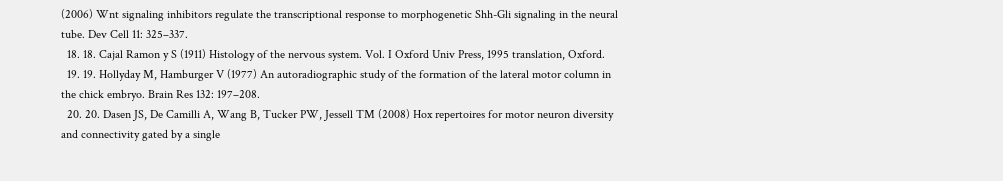(2006) Wnt signaling inhibitors regulate the transcriptional response to morphogenetic Shh-Gli signaling in the neural tube. Dev Cell 11: 325–337.
  18. 18. Cajal Ramon y S (1911) Histology of the nervous system. Vol. I Oxford Univ Press, 1995 translation, Oxford.
  19. 19. Hollyday M, Hamburger V (1977) An autoradiographic study of the formation of the lateral motor column in the chick embryo. Brain Res 132: 197–208.
  20. 20. Dasen JS, De Camilli A, Wang B, Tucker PW, Jessell TM (2008) Hox repertoires for motor neuron diversity and connectivity gated by a single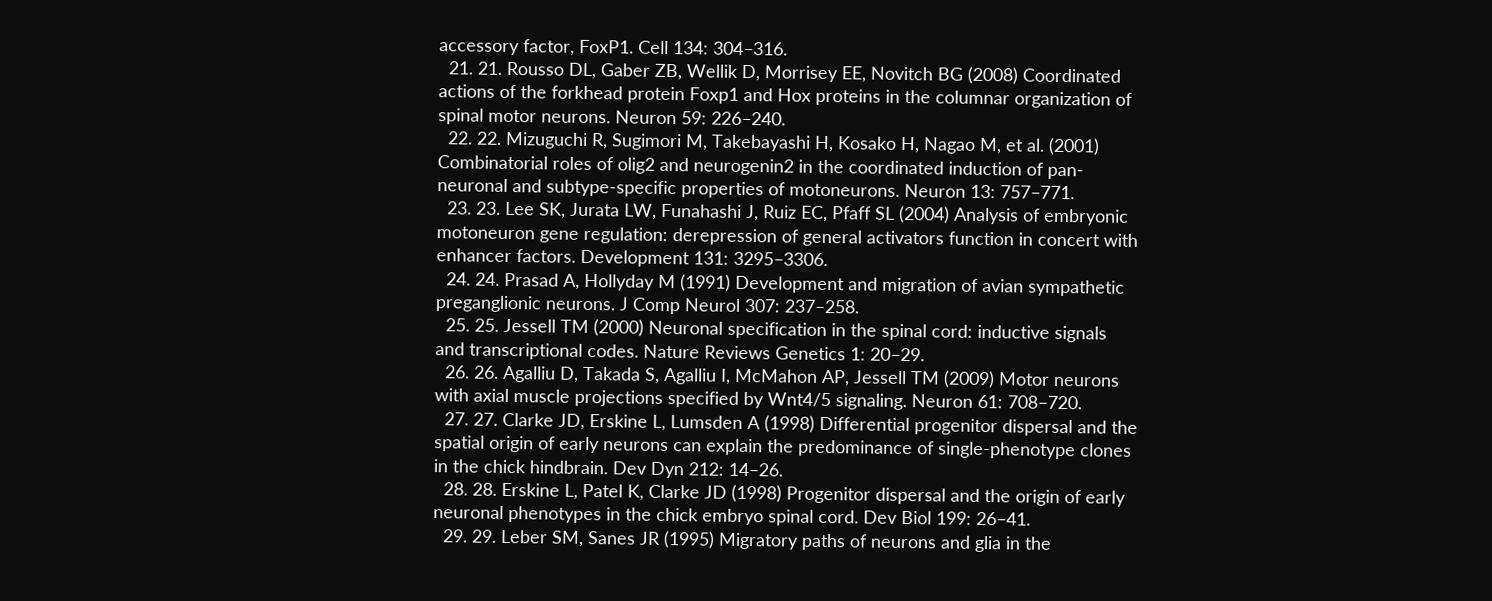accessory factor, FoxP1. Cell 134: 304–316.
  21. 21. Rousso DL, Gaber ZB, Wellik D, Morrisey EE, Novitch BG (2008) Coordinated actions of the forkhead protein Foxp1 and Hox proteins in the columnar organization of spinal motor neurons. Neuron 59: 226–240.
  22. 22. Mizuguchi R, Sugimori M, Takebayashi H, Kosako H, Nagao M, et al. (2001) Combinatorial roles of olig2 and neurogenin2 in the coordinated induction of pan-neuronal and subtype-specific properties of motoneurons. Neuron 13: 757–771.
  23. 23. Lee SK, Jurata LW, Funahashi J, Ruiz EC, Pfaff SL (2004) Analysis of embryonic motoneuron gene regulation: derepression of general activators function in concert with enhancer factors. Development 131: 3295–3306.
  24. 24. Prasad A, Hollyday M (1991) Development and migration of avian sympathetic preganglionic neurons. J Comp Neurol 307: 237–258.
  25. 25. Jessell TM (2000) Neuronal specification in the spinal cord: inductive signals and transcriptional codes. Nature Reviews Genetics 1: 20–29.
  26. 26. Agalliu D, Takada S, Agalliu I, McMahon AP, Jessell TM (2009) Motor neurons with axial muscle projections specified by Wnt4/5 signaling. Neuron 61: 708–720.
  27. 27. Clarke JD, Erskine L, Lumsden A (1998) Differential progenitor dispersal and the spatial origin of early neurons can explain the predominance of single-phenotype clones in the chick hindbrain. Dev Dyn 212: 14–26.
  28. 28. Erskine L, Patel K, Clarke JD (1998) Progenitor dispersal and the origin of early neuronal phenotypes in the chick embryo spinal cord. Dev Biol 199: 26–41.
  29. 29. Leber SM, Sanes JR (1995) Migratory paths of neurons and glia in the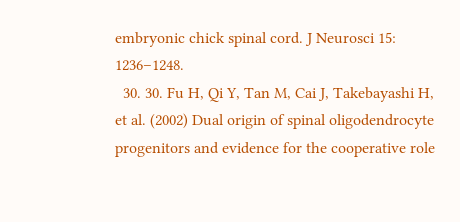embryonic chick spinal cord. J Neurosci 15: 1236–1248.
  30. 30. Fu H, Qi Y, Tan M, Cai J, Takebayashi H, et al. (2002) Dual origin of spinal oligodendrocyte progenitors and evidence for the cooperative role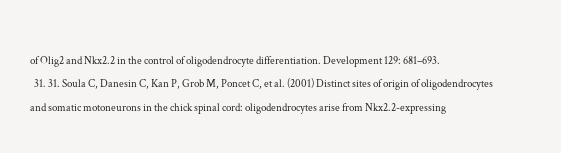of Olig2 and Nkx2.2 in the control of oligodendrocyte differentiation. Development 129: 681–693.
  31. 31. Soula C, Danesin C, Kan P, Grob M, Poncet C, et al. (2001) Distinct sites of origin of oligodendrocytes and somatic motoneurons in the chick spinal cord: oligodendrocytes arise from Nkx2.2-expressing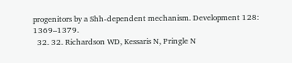progenitors by a Shh-dependent mechanism. Development 128: 1369–1379.
  32. 32. Richardson WD, Kessaris N, Pringle N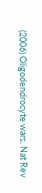(2006) Oligodendrocyte wars. Nat Rev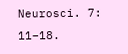Neurosci. 7: 11–18.